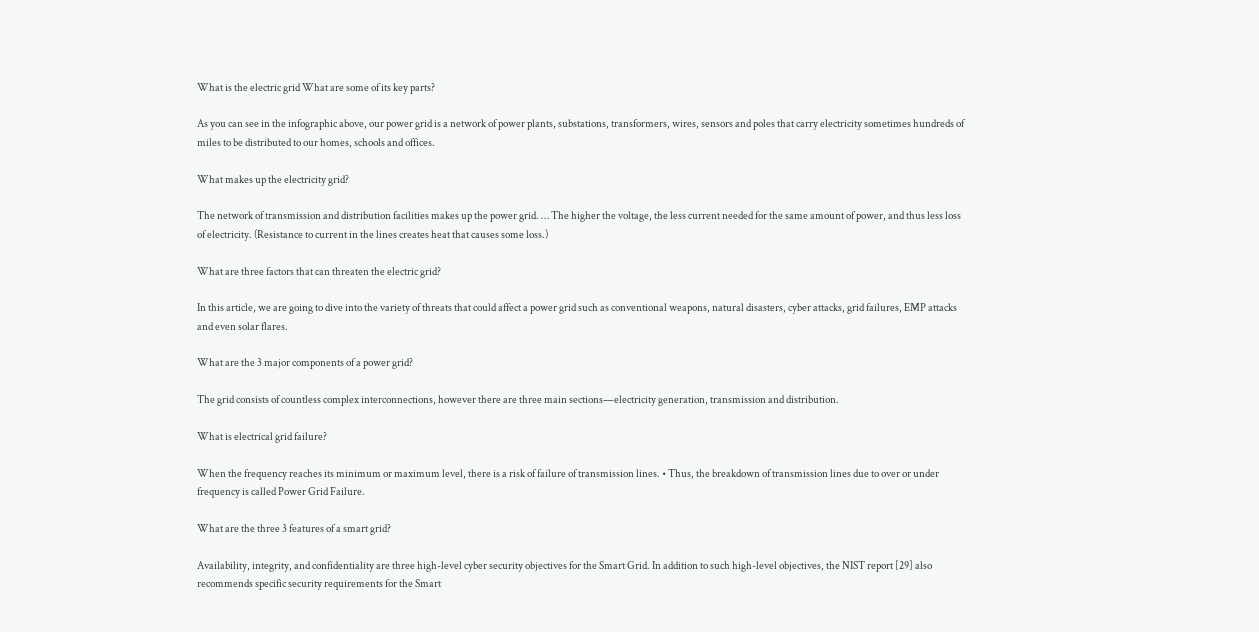What is the electric grid What are some of its key parts?

As you can see in the infographic above, our power grid is a network of power plants, substations, transformers, wires, sensors and poles that carry electricity sometimes hundreds of miles to be distributed to our homes, schools and offices.

What makes up the electricity grid?

The network of transmission and distribution facilities makes up the power grid. … The higher the voltage, the less current needed for the same amount of power, and thus less loss of electricity. (Resistance to current in the lines creates heat that causes some loss.)

What are three factors that can threaten the electric grid?

In this article, we are going to dive into the variety of threats that could affect a power grid such as conventional weapons, natural disasters, cyber attacks, grid failures, EMP attacks and even solar flares.

What are the 3 major components of a power grid?

The grid consists of countless complex interconnections, however there are three main sections—electricity generation, transmission and distribution.

What is electrical grid failure?

When the frequency reaches its minimum or maximum level, there is a risk of failure of transmission lines. • Thus, the breakdown of transmission lines due to over or under frequency is called Power Grid Failure.

What are the three 3 features of a smart grid?

Availability, integrity, and confidentiality are three high-level cyber security objectives for the Smart Grid. In addition to such high-level objectives, the NIST report [29] also recommends specific security requirements for the Smart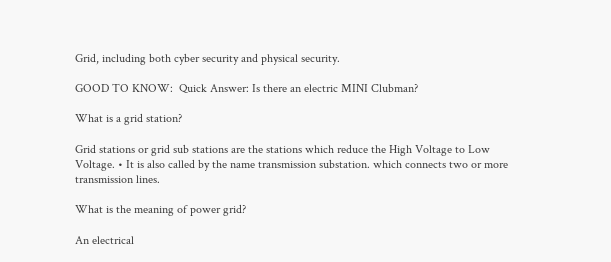Grid, including both cyber security and physical security.

GOOD TO KNOW:  Quick Answer: Is there an electric MINI Clubman?

What is a grid station?

Grid stations or grid sub stations are the stations which reduce the High Voltage to Low Voltage. • It is also called by the name transmission substation. which connects two or more transmission lines.

What is the meaning of power grid?

An electrical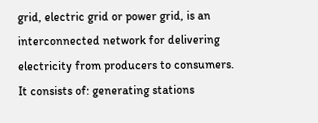grid, electric grid or power grid, is an interconnected network for delivering electricity from producers to consumers. It consists of: generating stations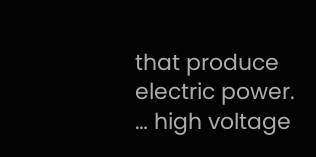that produce electric power. … high voltage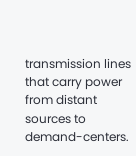transmission lines that carry power from distant sources to demand-centers.